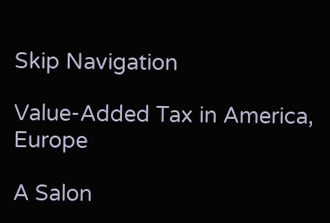Skip Navigation

Value-Added Tax in America, Europe

A Salon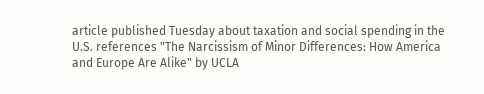article published Tuesday about taxation and social spending in the U.S. references "The Narcissism of Minor Differences: How America and Europe Are Alike" by UCLA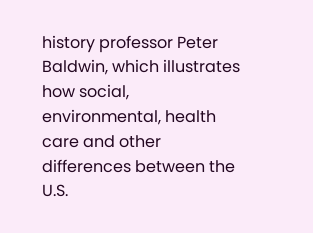history professor Peter Baldwin, which illustrates how social, environmental, health care and other differences between the U.S.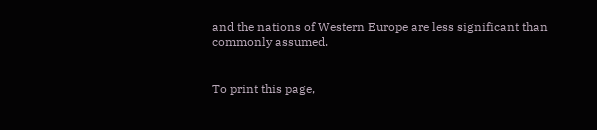and the nations of Western Europe are less significant than commonly assumed.


To print this page,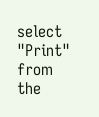select "Print" from the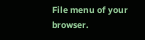File menu of your browser.